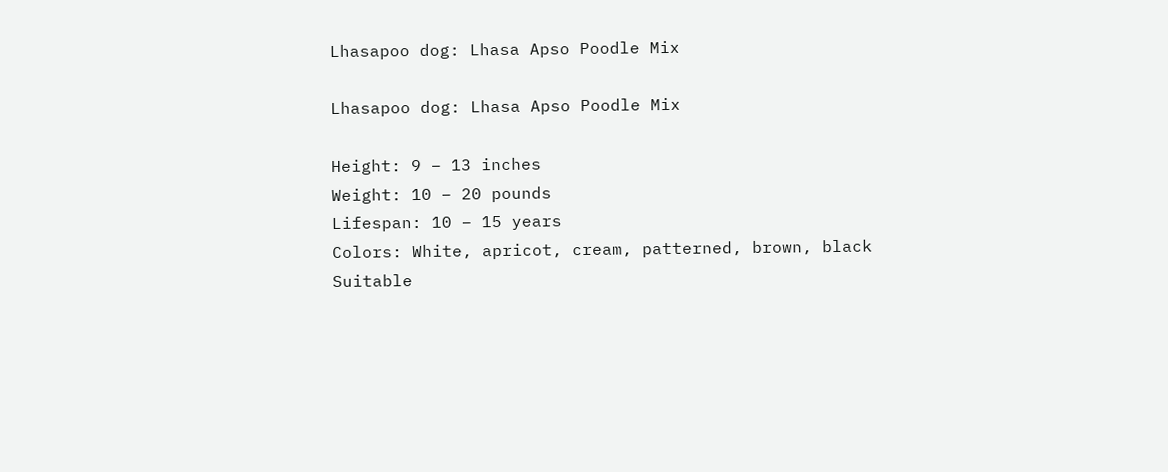Lhasapoo dog: Lhasa Apso Poodle Mix

Lhasapoo dog: Lhasa Apso Poodle Mix

Height: 9 – 13 inches
Weight: 10 – 20 pounds
Lifespan: 10 – 15 years
Colors: White, apricot, cream, patterned, brown, black
Suitable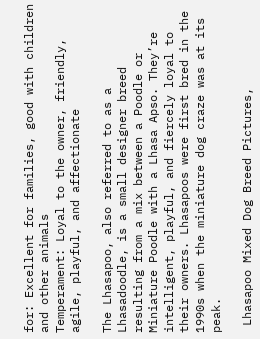for: Excellent for families, good with children and other animals
Temperament: Loyal to the owner, friendly, agile, playful, and affectionate

The Lhasapoo, also referred to as a Lhasadoodle, is a small designer breed resulting from a mix between a Poodle or Miniature Poodle with a Lhasa Apso. They’re intelligent, playful, and fiercely loyal to their owners. Lhasapoos were first bred in the 1990s when the miniature dog craze was at its peak.

 Lhasapoo Mixed Dog Breed Pictures,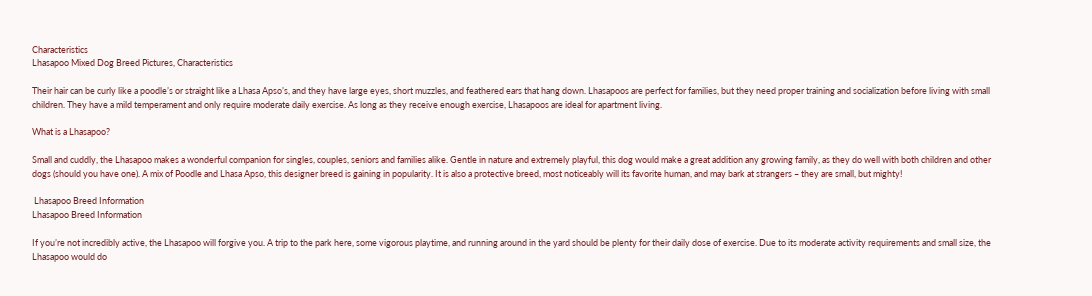Characteristics
Lhasapoo Mixed Dog Breed Pictures, Characteristics

Their hair can be curly like a poodle’s or straight like a Lhasa Apso’s, and they have large eyes, short muzzles, and feathered ears that hang down. Lhasapoos are perfect for families, but they need proper training and socialization before living with small children. They have a mild temperament and only require moderate daily exercise. As long as they receive enough exercise, Lhasapoos are ideal for apartment living.

What is a Lhasapoo?

Small and cuddly, the Lhasapoo makes a wonderful companion for singles, couples, seniors and families alike. Gentle in nature and extremely playful, this dog would make a great addition any growing family, as they do well with both children and other dogs (should you have one). A mix of Poodle and Lhasa Apso, this designer breed is gaining in popularity. It is also a protective breed, most noticeably will its favorite human, and may bark at strangers – they are small, but mighty!

 Lhasapoo Breed Information
Lhasapoo Breed Information

If you’re not incredibly active, the Lhasapoo will forgive you. A trip to the park here, some vigorous playtime, and running around in the yard should be plenty for their daily dose of exercise. Due to its moderate activity requirements and small size, the Lhasapoo would do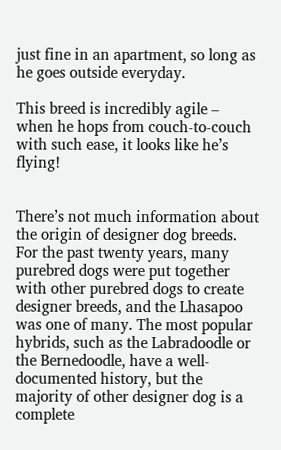just fine in an apartment, so long as he goes outside everyday.

This breed is incredibly agile – when he hops from couch-to-couch with such ease, it looks like he’s flying!


There’s not much information about the origin of designer dog breeds. For the past twenty years, many purebred dogs were put together with other purebred dogs to create designer breeds, and the Lhasapoo was one of many. The most popular hybrids, such as the Labradoodle or the Bernedoodle, have a well-documented history, but the majority of other designer dog is a complete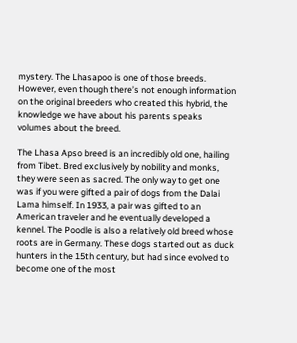mystery. The Lhasapoo is one of those breeds. However, even though there’s not enough information on the original breeders who created this hybrid, the knowledge we have about his parents speaks volumes about the breed.

The Lhasa Apso breed is an incredibly old one, hailing from Tibet. Bred exclusively by nobility and monks, they were seen as sacred. The only way to get one was if you were gifted a pair of dogs from the Dalai Lama himself. In 1933, a pair was gifted to an American traveler and he eventually developed a kennel. The Poodle is also a relatively old breed whose roots are in Germany. These dogs started out as duck hunters in the 15th century, but had since evolved to become one of the most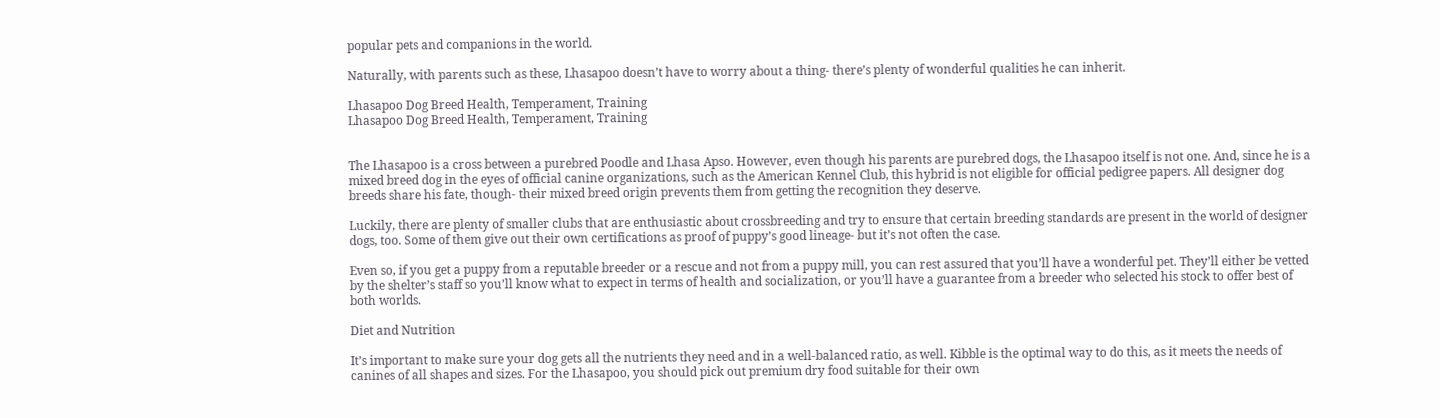popular pets and companions in the world.

Naturally, with parents such as these, Lhasapoo doesn’t have to worry about a thing- there’s plenty of wonderful qualities he can inherit.

Lhasapoo Dog Breed Health, Temperament, Training
Lhasapoo Dog Breed Health, Temperament, Training


The Lhasapoo is a cross between a purebred Poodle and Lhasa Apso. However, even though his parents are purebred dogs, the Lhasapoo itself is not one. And, since he is a mixed breed dog in the eyes of official canine organizations, such as the American Kennel Club, this hybrid is not eligible for official pedigree papers. All designer dog breeds share his fate, though- their mixed breed origin prevents them from getting the recognition they deserve.

Luckily, there are plenty of smaller clubs that are enthusiastic about crossbreeding and try to ensure that certain breeding standards are present in the world of designer dogs, too. Some of them give out their own certifications as proof of puppy’s good lineage- but it’s not often the case.

Even so, if you get a puppy from a reputable breeder or a rescue and not from a puppy mill, you can rest assured that you’ll have a wonderful pet. They’ll either be vetted by the shelter’s staff so you’ll know what to expect in terms of health and socialization, or you’ll have a guarantee from a breeder who selected his stock to offer best of both worlds.

Diet and Nutrition

It’s important to make sure your dog gets all the nutrients they need and in a well-balanced ratio, as well. Kibble is the optimal way to do this, as it meets the needs of canines of all shapes and sizes. For the Lhasapoo, you should pick out premium dry food suitable for their own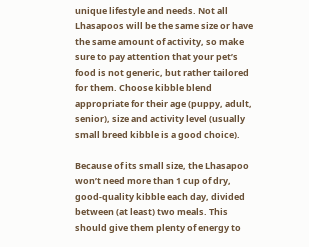unique lifestyle and needs. Not all Lhasapoos will be the same size or have the same amount of activity, so make sure to pay attention that your pet’s food is not generic, but rather tailored for them. Choose kibble blend appropriate for their age (puppy, adult, senior), size and activity level (usually small breed kibble is a good choice).

Because of its small size, the Lhasapoo won’t need more than 1 cup of dry, good-quality kibble each day, divided between (at least) two meals. This should give them plenty of energy to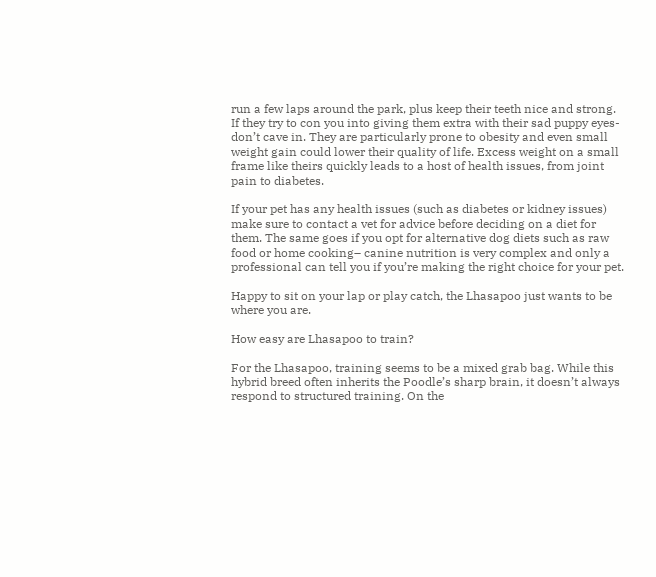run a few laps around the park, plus keep their teeth nice and strong. If they try to con you into giving them extra with their sad puppy eyes- don’t cave in. They are particularly prone to obesity and even small weight gain could lower their quality of life. Excess weight on a small frame like theirs quickly leads to a host of health issues, from joint pain to diabetes.

If your pet has any health issues (such as diabetes or kidney issues) make sure to contact a vet for advice before deciding on a diet for them. The same goes if you opt for alternative dog diets such as raw food or home cooking– canine nutrition is very complex and only a professional can tell you if you’re making the right choice for your pet.

Happy to sit on your lap or play catch, the Lhasapoo just wants to be where you are.

How easy are Lhasapoo to train?

For the Lhasapoo, training seems to be a mixed grab bag. While this hybrid breed often inherits the Poodle’s sharp brain, it doesn’t always respond to structured training. On the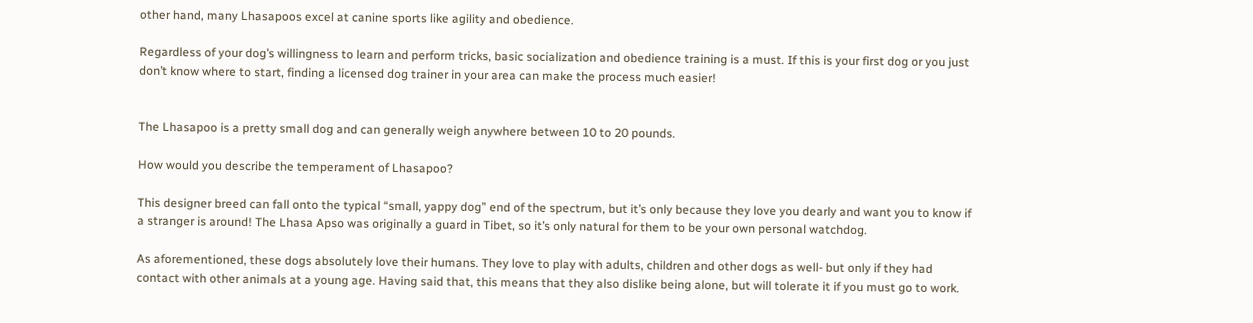other hand, many Lhasapoos excel at canine sports like agility and obedience.

Regardless of your dog’s willingness to learn and perform tricks, basic socialization and obedience training is a must. If this is your first dog or you just don’t know where to start, finding a licensed dog trainer in your area can make the process much easier!


The Lhasapoo is a pretty small dog and can generally weigh anywhere between 10 to 20 pounds.

How would you describe the temperament of Lhasapoo?

This designer breed can fall onto the typical “small, yappy dog” end of the spectrum, but it’s only because they love you dearly and want you to know if a stranger is around! The Lhasa Apso was originally a guard in Tibet, so it’s only natural for them to be your own personal watchdog.

As aforementioned, these dogs absolutely love their humans. They love to play with adults, children and other dogs as well- but only if they had contact with other animals at a young age. Having said that, this means that they also dislike being alone, but will tolerate it if you must go to work.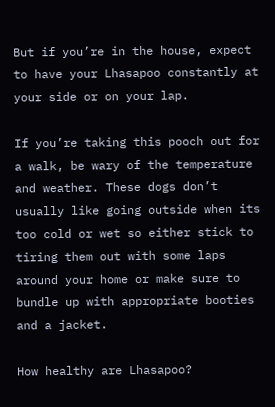But if you’re in the house, expect to have your Lhasapoo constantly at your side or on your lap.

If you’re taking this pooch out for a walk, be wary of the temperature and weather. These dogs don’t usually like going outside when its too cold or wet so either stick to tiring them out with some laps around your home or make sure to bundle up with appropriate booties and a jacket.

How healthy are Lhasapoo?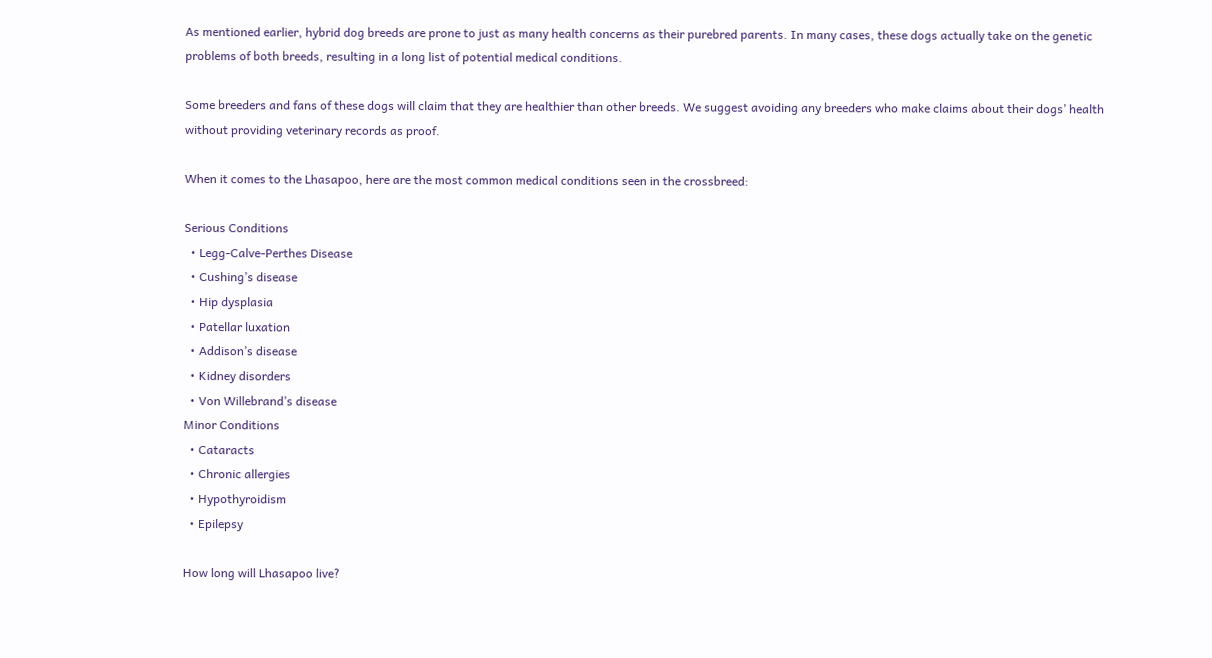As mentioned earlier, hybrid dog breeds are prone to just as many health concerns as their purebred parents. In many cases, these dogs actually take on the genetic problems of both breeds, resulting in a long list of potential medical conditions.

Some breeders and fans of these dogs will claim that they are healthier than other breeds. We suggest avoiding any breeders who make claims about their dogs’ health without providing veterinary records as proof.

When it comes to the Lhasapoo, here are the most common medical conditions seen in the crossbreed:

Serious Conditions
  • Legg-Calve-Perthes Disease
  • Cushing’s disease
  • Hip dysplasia
  • Patellar luxation
  • Addison’s disease
  • Kidney disorders
  • Von Willebrand’s disease
Minor Conditions
  • Cataracts
  • Chronic allergies
  • Hypothyroidism
  • Epilepsy

How long will Lhasapoo live?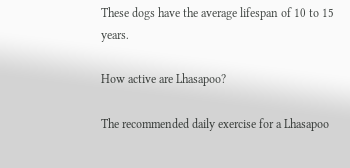These dogs have the average lifespan of 10 to 15 years.

How active are Lhasapoo?

The recommended daily exercise for a Lhasapoo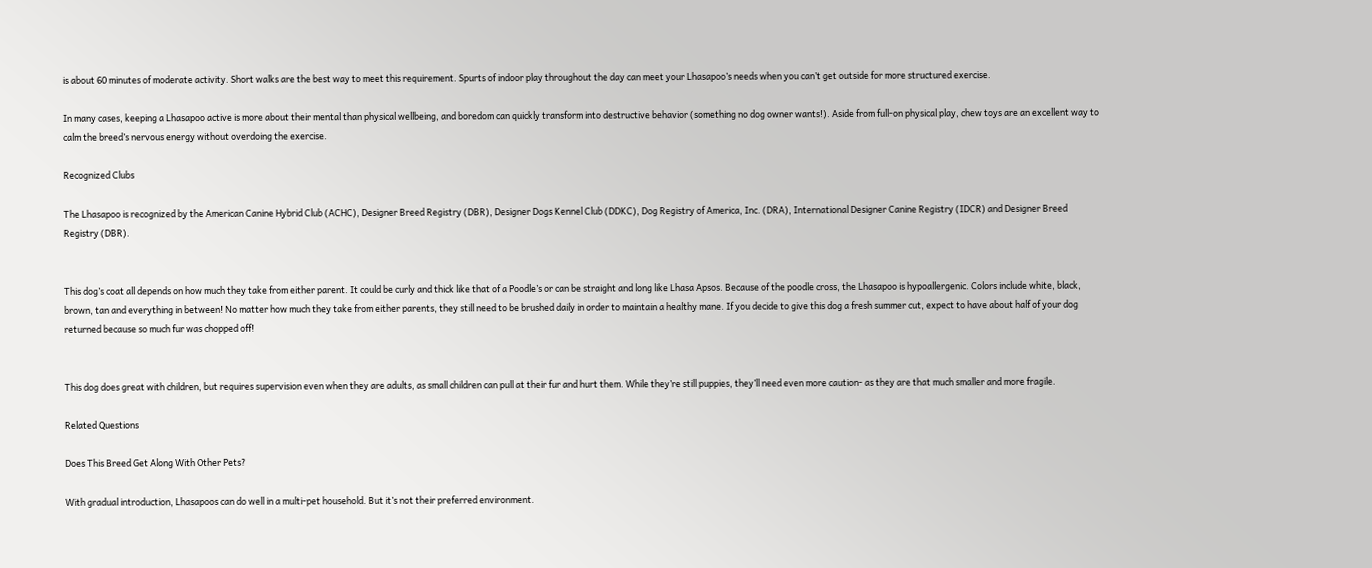is about 60 minutes of moderate activity. Short walks are the best way to meet this requirement. Spurts of indoor play throughout the day can meet your Lhasapoo’s needs when you can’t get outside for more structured exercise.

In many cases, keeping a Lhasapoo active is more about their mental than physical wellbeing, and boredom can quickly transform into destructive behavior (something no dog owner wants!). Aside from full-on physical play, chew toys are an excellent way to calm the breed’s nervous energy without overdoing the exercise.

Recognized Clubs

The Lhasapoo is recognized by the American Canine Hybrid Club (ACHC), Designer Breed Registry (DBR), Designer Dogs Kennel Club (DDKC), Dog Registry of America, Inc. (DRA), International Designer Canine Registry (IDCR) and Designer Breed Registry (DBR).


This dog’s coat all depends on how much they take from either parent. It could be curly and thick like that of a Poodle’s or can be straight and long like Lhasa Apsos. Because of the poodle cross, the Lhasapoo is hypoallergenic. Colors include white, black, brown, tan and everything in between! No matter how much they take from either parents, they still need to be brushed daily in order to maintain a healthy mane. If you decide to give this dog a fresh summer cut, expect to have about half of your dog returned because so much fur was chopped off!


This dog does great with children, but requires supervision even when they are adults, as small children can pull at their fur and hurt them. While they’re still puppies, they’ll need even more caution- as they are that much smaller and more fragile.

Related Questions

Does This Breed Get Along With Other Pets?

With gradual introduction, Lhasapoos can do well in a multi-pet household. But it’s not their preferred environment.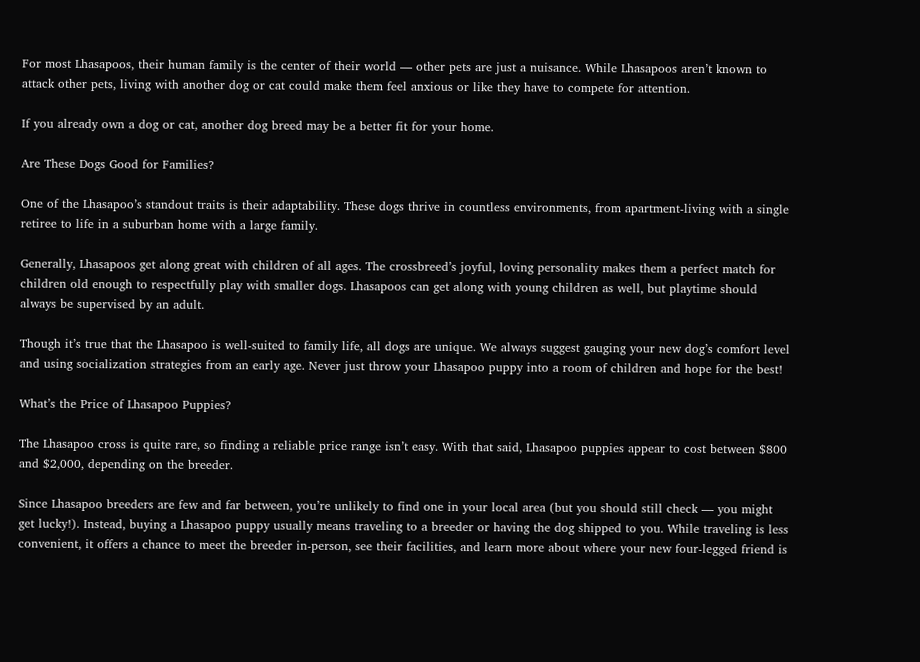For most Lhasapoos, their human family is the center of their world — other pets are just a nuisance. While Lhasapoos aren’t known to attack other pets, living with another dog or cat could make them feel anxious or like they have to compete for attention.

If you already own a dog or cat, another dog breed may be a better fit for your home.

Are These Dogs Good for Families?

One of the Lhasapoo’s standout traits is their adaptability. These dogs thrive in countless environments, from apartment-living with a single retiree to life in a suburban home with a large family.

Generally, Lhasapoos get along great with children of all ages. The crossbreed’s joyful, loving personality makes them a perfect match for children old enough to respectfully play with smaller dogs. Lhasapoos can get along with young children as well, but playtime should always be supervised by an adult.

Though it’s true that the Lhasapoo is well-suited to family life, all dogs are unique. We always suggest gauging your new dog’s comfort level and using socialization strategies from an early age. Never just throw your Lhasapoo puppy into a room of children and hope for the best!

What’s the Price of Lhasapoo Puppies?

The Lhasapoo cross is quite rare, so finding a reliable price range isn’t easy. With that said, Lhasapoo puppies appear to cost between $800 and $2,000, depending on the breeder.

Since Lhasapoo breeders are few and far between, you’re unlikely to find one in your local area (but you should still check — you might get lucky!). Instead, buying a Lhasapoo puppy usually means traveling to a breeder or having the dog shipped to you. While traveling is less convenient, it offers a chance to meet the breeder in-person, see their facilities, and learn more about where your new four-legged friend is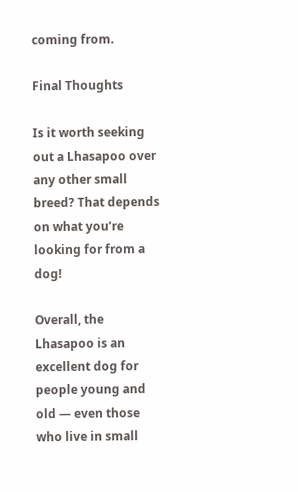coming from.

Final Thoughts

Is it worth seeking out a Lhasapoo over any other small breed? That depends on what you’re looking for from a dog!

Overall, the Lhasapoo is an excellent dog for people young and old — even those who live in small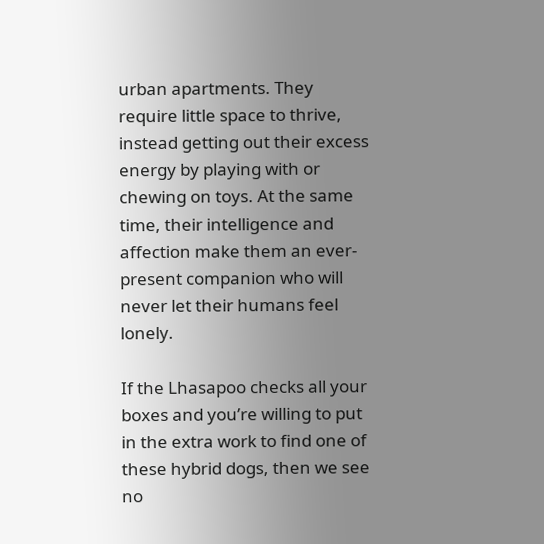urban apartments. They require little space to thrive, instead getting out their excess energy by playing with or chewing on toys. At the same time, their intelligence and affection make them an ever-present companion who will never let their humans feel lonely.

If the Lhasapoo checks all your boxes and you’re willing to put in the extra work to find one of these hybrid dogs, then we see no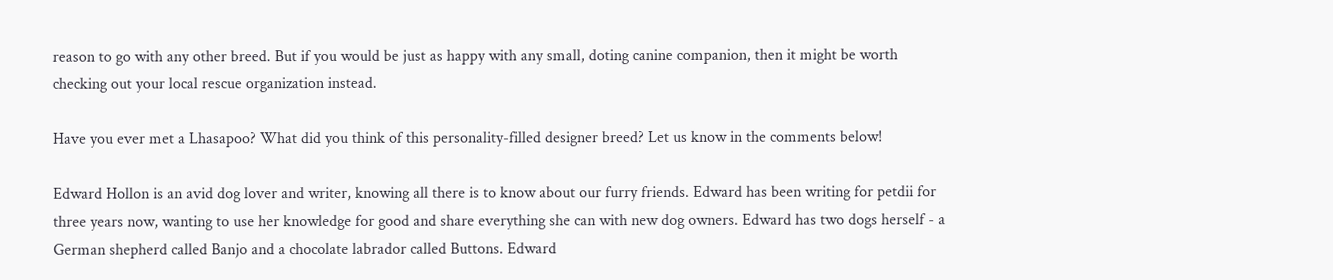reason to go with any other breed. But if you would be just as happy with any small, doting canine companion, then it might be worth checking out your local rescue organization instead.

Have you ever met a Lhasapoo? What did you think of this personality-filled designer breed? Let us know in the comments below!

Edward Hollon is an avid dog lover and writer, knowing all there is to know about our furry friends. Edward has been writing for petdii for three years now, wanting to use her knowledge for good and share everything she can with new dog owners. Edward has two dogs herself - a German shepherd called Banjo and a chocolate labrador called Buttons. Edward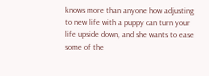knows more than anyone how adjusting to new life with a puppy can turn your life upside down, and she wants to ease some of the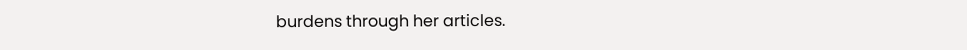burdens through her articles.